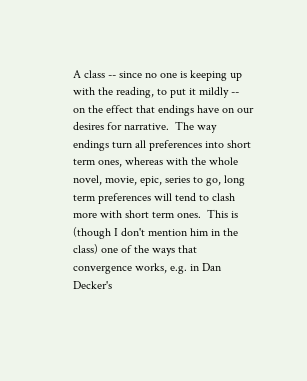A class -- since no one is keeping up with the reading, to put it mildly -- on the effect that endings have on our desires for narrative.  The way endings turn all preferences into short term ones, whereas with the whole novel, movie, epic, series to go, long term preferences will tend to clash more with short term ones.  This is (though I don't mention him in the class) one of the ways that convergence works, e.g. in Dan Decker's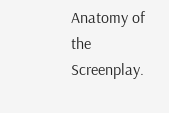Anatomy of the Screenplay.